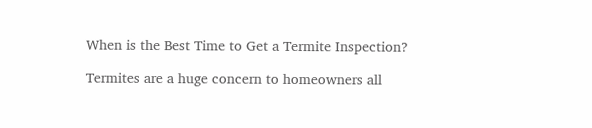When is the Best Time to Get a Termite Inspection?

Termites are a huge concern to homeowners all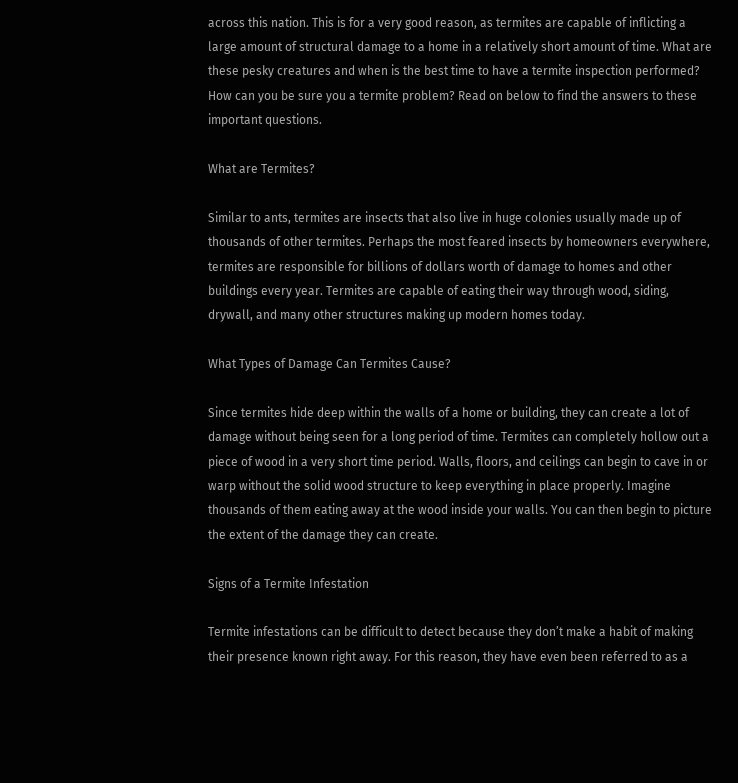across this nation. This is for a very good reason, as termites are capable of inflicting a large amount of structural damage to a home in a relatively short amount of time. What are these pesky creatures and when is the best time to have a termite inspection performed? How can you be sure you a termite problem? Read on below to find the answers to these important questions.

What are Termites?

Similar to ants, termites are insects that also live in huge colonies usually made up of thousands of other termites. Perhaps the most feared insects by homeowners everywhere, termites are responsible for billions of dollars worth of damage to homes and other buildings every year. Termites are capable of eating their way through wood, siding, drywall, and many other structures making up modern homes today.

What Types of Damage Can Termites Cause?

Since termites hide deep within the walls of a home or building, they can create a lot of damage without being seen for a long period of time. Termites can completely hollow out a piece of wood in a very short time period. Walls, floors, and ceilings can begin to cave in or warp without the solid wood structure to keep everything in place properly. Imagine thousands of them eating away at the wood inside your walls. You can then begin to picture the extent of the damage they can create.

Signs of a Termite Infestation

Termite infestations can be difficult to detect because they don’t make a habit of making their presence known right away. For this reason, they have even been referred to as a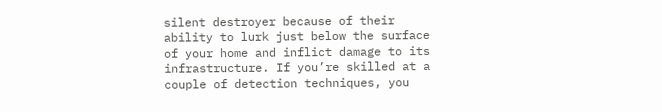silent destroyer because of their ability to lurk just below the surface of your home and inflict damage to its infrastructure. If you’re skilled at a couple of detection techniques, you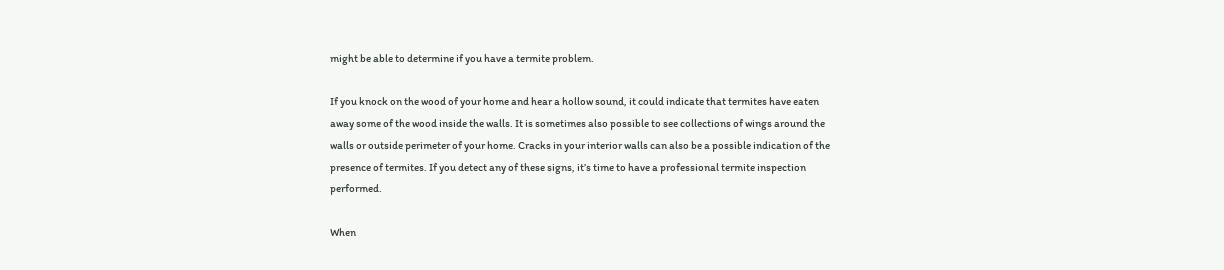might be able to determine if you have a termite problem.

If you knock on the wood of your home and hear a hollow sound, it could indicate that termites have eaten away some of the wood inside the walls. It is sometimes also possible to see collections of wings around the walls or outside perimeter of your home. Cracks in your interior walls can also be a possible indication of the presence of termites. If you detect any of these signs, it’s time to have a professional termite inspection performed.

When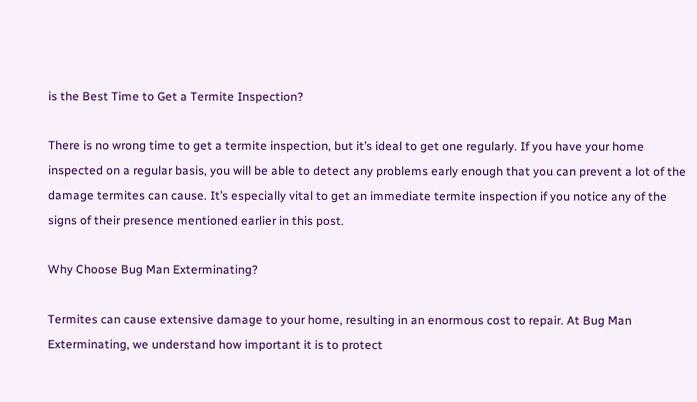is the Best Time to Get a Termite Inspection?

There is no wrong time to get a termite inspection, but it’s ideal to get one regularly. If you have your home inspected on a regular basis, you will be able to detect any problems early enough that you can prevent a lot of the damage termites can cause. It’s especially vital to get an immediate termite inspection if you notice any of the signs of their presence mentioned earlier in this post.

Why Choose Bug Man Exterminating?

Termites can cause extensive damage to your home, resulting in an enormous cost to repair. At Bug Man Exterminating, we understand how important it is to protect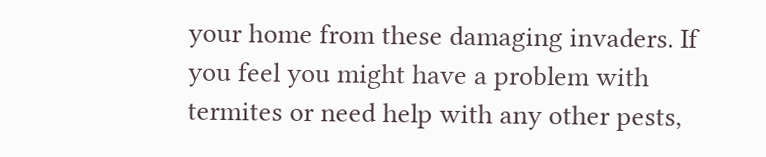your home from these damaging invaders. If you feel you might have a problem with termites or need help with any other pests,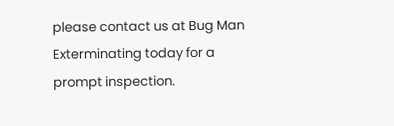please contact us at Bug Man Exterminating today for a prompt inspection.